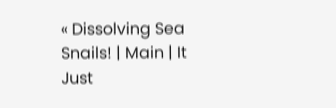« Dissolving Sea Snails! | Main | It Just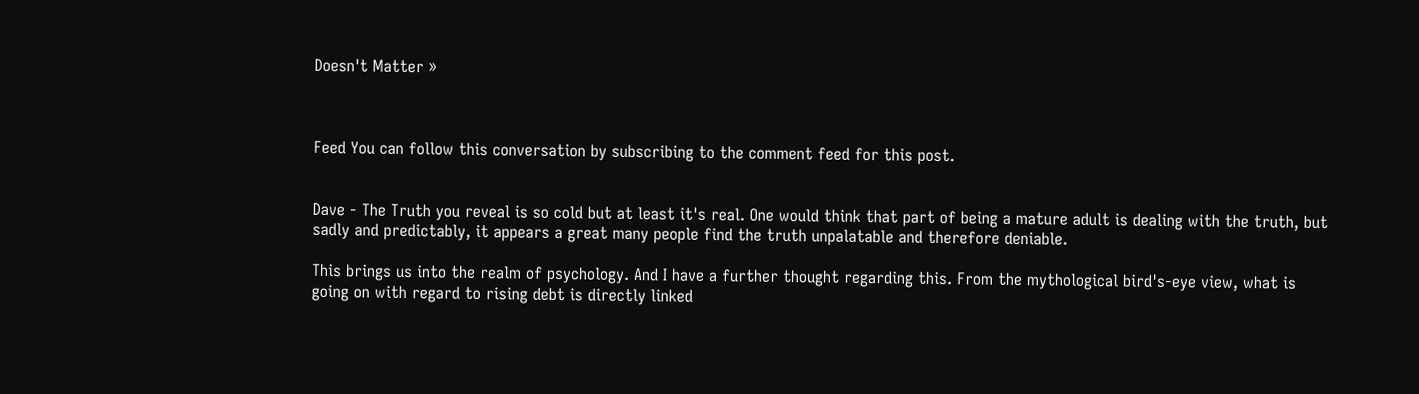Doesn't Matter »



Feed You can follow this conversation by subscribing to the comment feed for this post.


Dave - The Truth you reveal is so cold but at least it's real. One would think that part of being a mature adult is dealing with the truth, but sadly and predictably, it appears a great many people find the truth unpalatable and therefore deniable.

This brings us into the realm of psychology. And I have a further thought regarding this. From the mythological bird's-eye view, what is going on with regard to rising debt is directly linked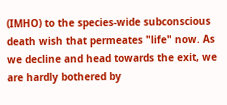(IMHO) to the species-wide subconscious death wish that permeates "life" now. As we decline and head towards the exit, we are hardly bothered by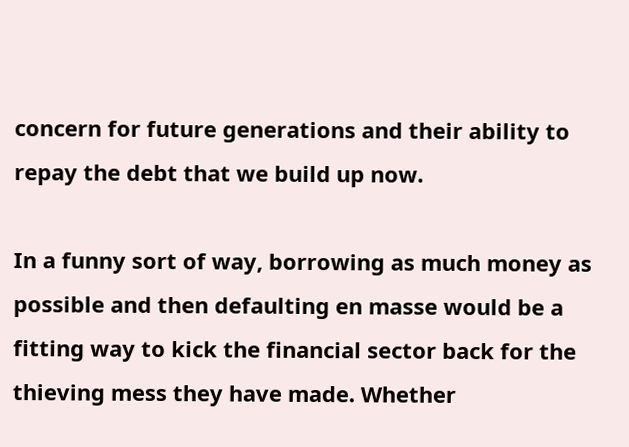concern for future generations and their ability to repay the debt that we build up now.

In a funny sort of way, borrowing as much money as possible and then defaulting en masse would be a fitting way to kick the financial sector back for the thieving mess they have made. Whether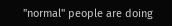"normal" people are doing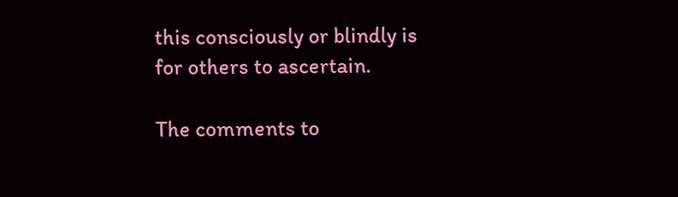this consciously or blindly is for others to ascertain.

The comments to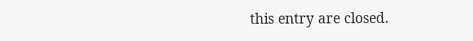this entry are closed.